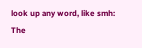look up any word, like smh:
The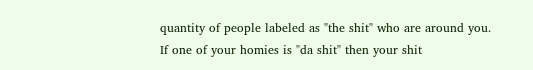quantity of people labeled as "the shit" who are around you. If one of your homies is "da shit" then your shit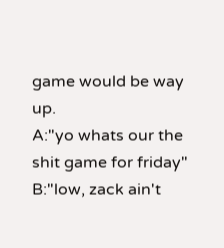game would be way up.
A:"yo whats our the shit game for friday"
B:"low, zack ain't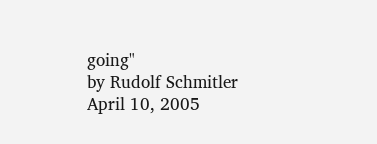going"
by Rudolf Schmitler April 10, 2005